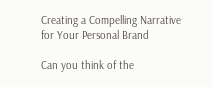Creating a Compelling Narrative for Your Personal Brand

Can you think of the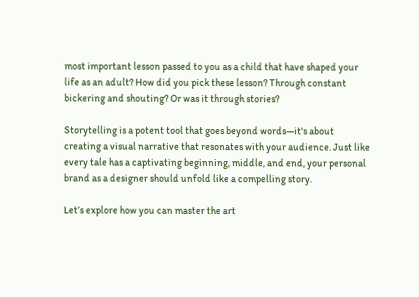most important lesson passed to you as a child that have shaped your life as an adult? How did you pick these lesson? Through constant bickering and shouting? Or was it through stories?

Storytelling is a potent tool that goes beyond words—it's about creating a visual narrative that resonates with your audience. Just like every tale has a captivating beginning, middle, and end, your personal brand as a designer should unfold like a compelling story.

Let’s explore how you can master the art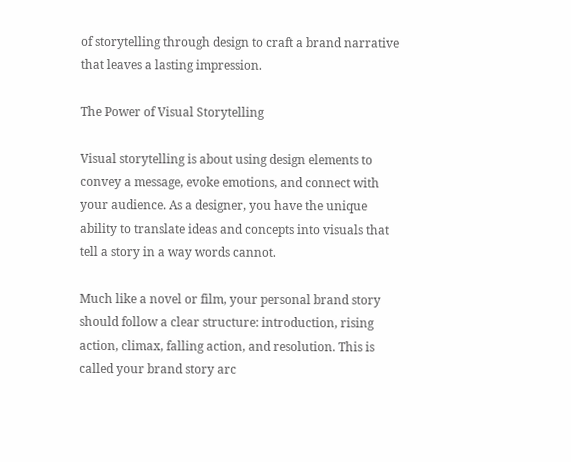of storytelling through design to craft a brand narrative that leaves a lasting impression.

The Power of Visual Storytelling

Visual storytelling is about using design elements to convey a message, evoke emotions, and connect with your audience. As a designer, you have the unique ability to translate ideas and concepts into visuals that tell a story in a way words cannot.

Much like a novel or film, your personal brand story should follow a clear structure: introduction, rising action, climax, falling action, and resolution. This is called your brand story arc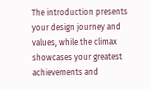The introduction presents your design journey and values, while the climax showcases your greatest achievements and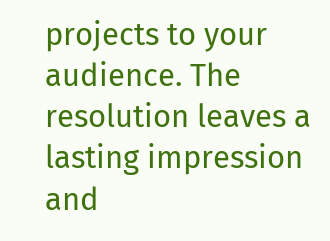projects to your audience. The resolution leaves a lasting impression and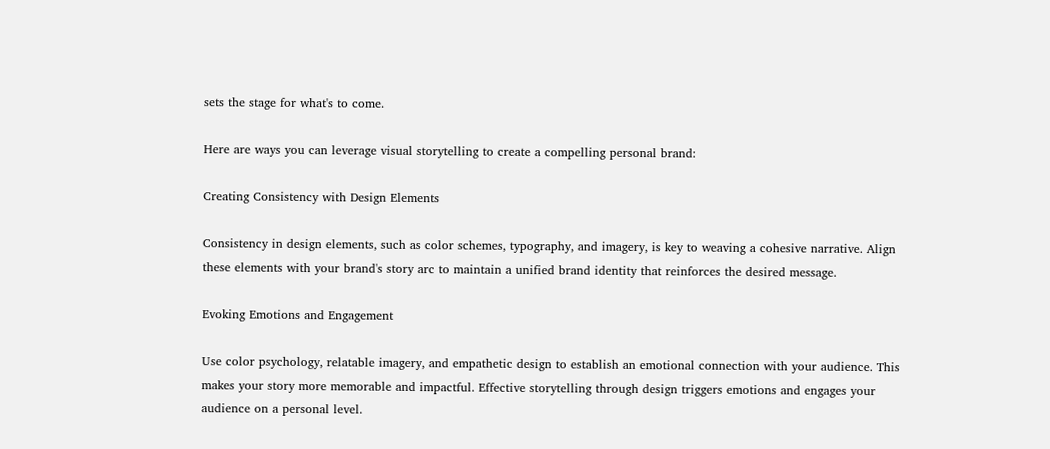sets the stage for what's to come.

Here are ways you can leverage visual storytelling to create a compelling personal brand:

Creating Consistency with Design Elements

Consistency in design elements, such as color schemes, typography, and imagery, is key to weaving a cohesive narrative. Align these elements with your brand's story arc to maintain a unified brand identity that reinforces the desired message.

Evoking Emotions and Engagement

Use color psychology, relatable imagery, and empathetic design to establish an emotional connection with your audience. This makes your story more memorable and impactful. Effective storytelling through design triggers emotions and engages your audience on a personal level.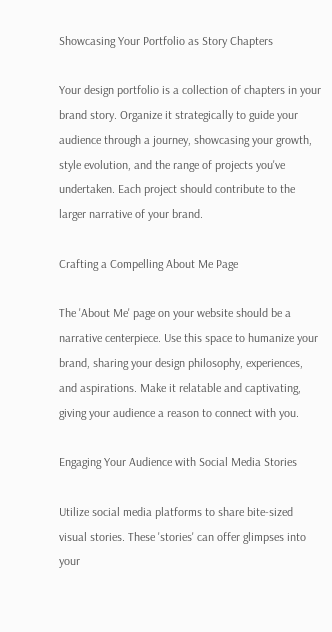Showcasing Your Portfolio as Story Chapters

Your design portfolio is a collection of chapters in your brand story. Organize it strategically to guide your audience through a journey, showcasing your growth, style evolution, and the range of projects you've undertaken. Each project should contribute to the larger narrative of your brand.

Crafting a Compelling About Me Page

The 'About Me' page on your website should be a narrative centerpiece. Use this space to humanize your brand, sharing your design philosophy, experiences, and aspirations. Make it relatable and captivating, giving your audience a reason to connect with you.

Engaging Your Audience with Social Media Stories

Utilize social media platforms to share bite-sized visual stories. These 'stories' can offer glimpses into your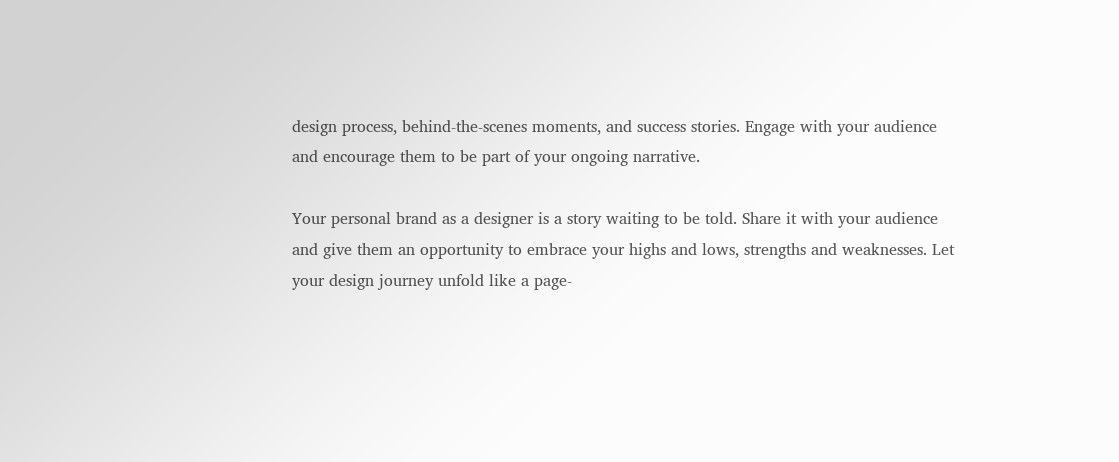design process, behind-the-scenes moments, and success stories. Engage with your audience and encourage them to be part of your ongoing narrative.

Your personal brand as a designer is a story waiting to be told. Share it with your audience and give them an opportunity to embrace your highs and lows, strengths and weaknesses. Let your design journey unfold like a page-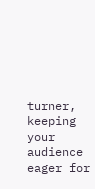turner, keeping your audience eager for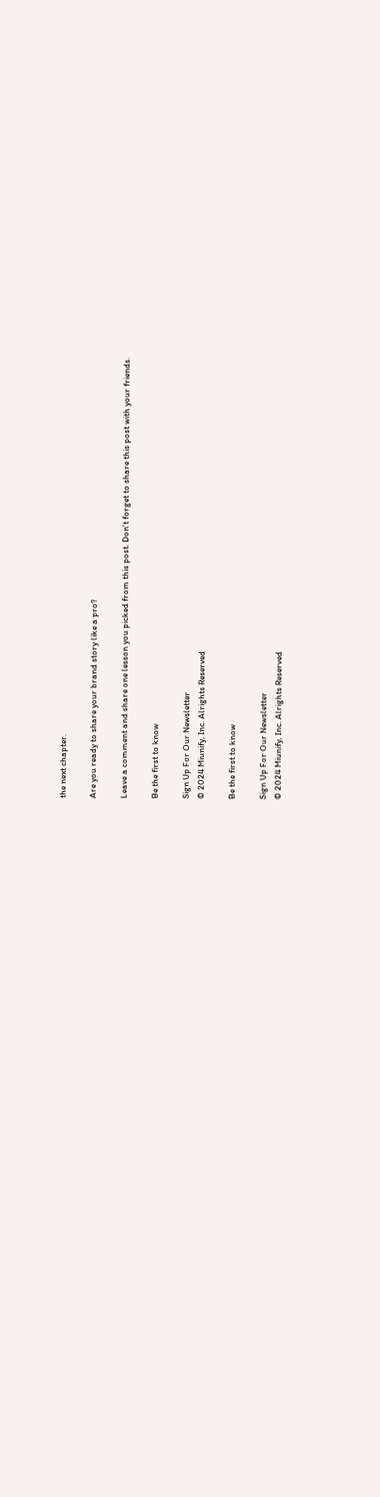the next chapter.

Are you ready to share your brand story like a pro?

Leave a comment and share one lesson you picked from this post. Don’t forget to share this post with your friends.

Be the first to know

Sign Up For Our Newsletter
© 2024 Miunify, Inc. Alrights Reserved

Be the first to know

Sign Up For Our Newsletter
© 2024 Miunify, Inc. Alrights Reserved